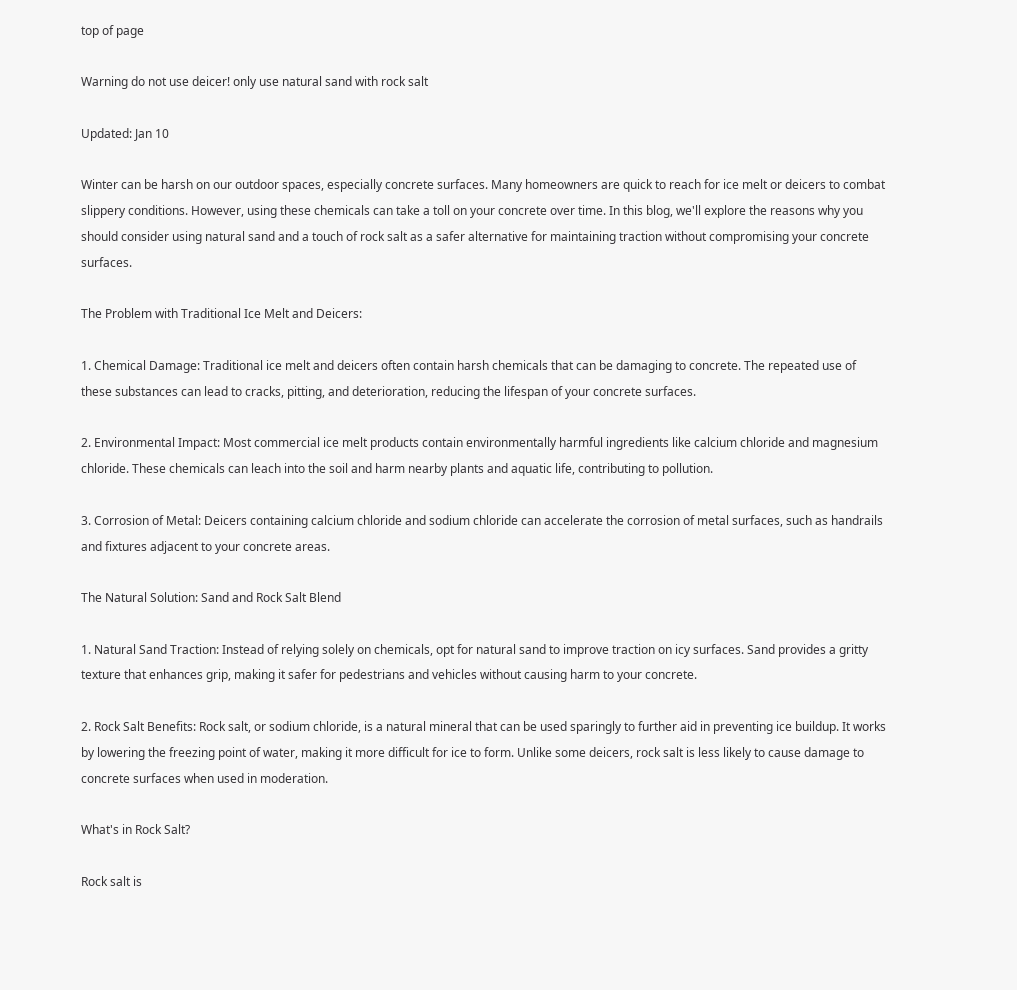top of page

Warning do not use deicer! only use natural sand with rock salt

Updated: Jan 10

Winter can be harsh on our outdoor spaces, especially concrete surfaces. Many homeowners are quick to reach for ice melt or deicers to combat slippery conditions. However, using these chemicals can take a toll on your concrete over time. In this blog, we'll explore the reasons why you should consider using natural sand and a touch of rock salt as a safer alternative for maintaining traction without compromising your concrete surfaces.

The Problem with Traditional Ice Melt and Deicers:

1. Chemical Damage: Traditional ice melt and deicers often contain harsh chemicals that can be damaging to concrete. The repeated use of these substances can lead to cracks, pitting, and deterioration, reducing the lifespan of your concrete surfaces.

2. Environmental Impact: Most commercial ice melt products contain environmentally harmful ingredients like calcium chloride and magnesium chloride. These chemicals can leach into the soil and harm nearby plants and aquatic life, contributing to pollution.

3. Corrosion of Metal: Deicers containing calcium chloride and sodium chloride can accelerate the corrosion of metal surfaces, such as handrails and fixtures adjacent to your concrete areas.

The Natural Solution: Sand and Rock Salt Blend

1. Natural Sand Traction: Instead of relying solely on chemicals, opt for natural sand to improve traction on icy surfaces. Sand provides a gritty texture that enhances grip, making it safer for pedestrians and vehicles without causing harm to your concrete.

2. Rock Salt Benefits: Rock salt, or sodium chloride, is a natural mineral that can be used sparingly to further aid in preventing ice buildup. It works by lowering the freezing point of water, making it more difficult for ice to form. Unlike some deicers, rock salt is less likely to cause damage to concrete surfaces when used in moderation.

What's in Rock Salt?

Rock salt is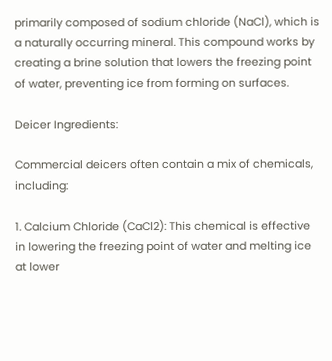primarily composed of sodium chloride (NaCl), which is a naturally occurring mineral. This compound works by creating a brine solution that lowers the freezing point of water, preventing ice from forming on surfaces.

Deicer Ingredients:

Commercial deicers often contain a mix of chemicals, including:

1. Calcium Chloride (CaCl2): This chemical is effective in lowering the freezing point of water and melting ice at lower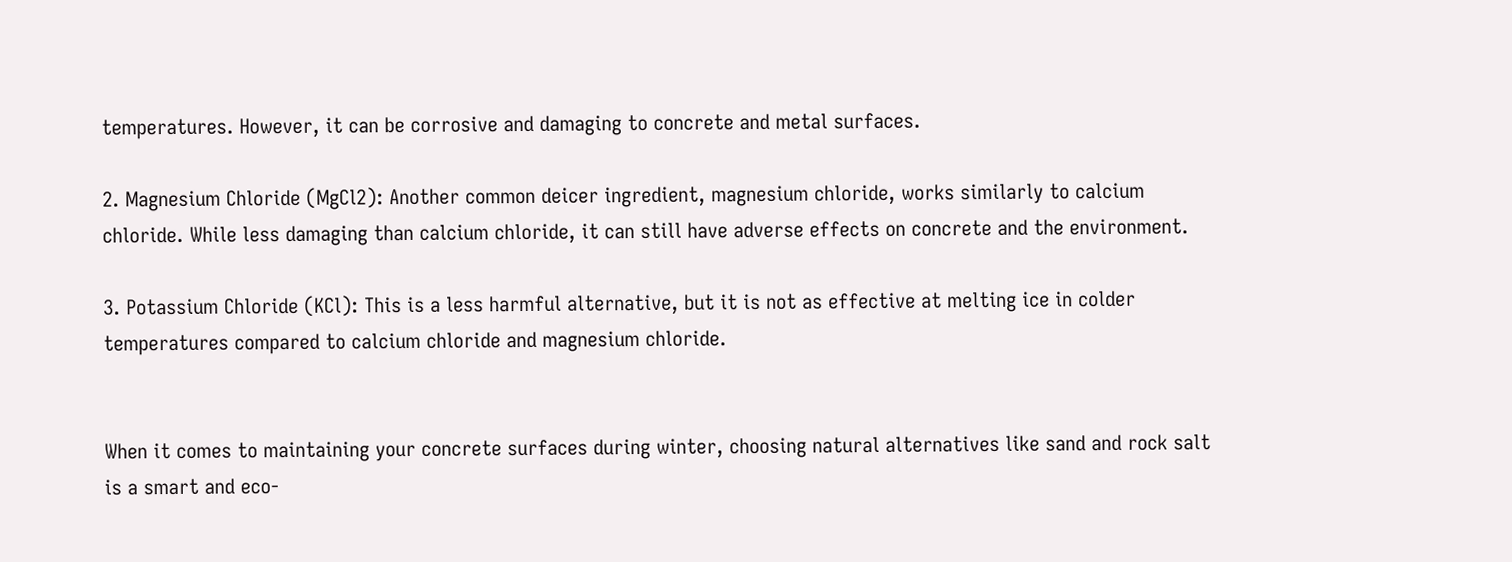temperatures. However, it can be corrosive and damaging to concrete and metal surfaces.

2. Magnesium Chloride (MgCl2): Another common deicer ingredient, magnesium chloride, works similarly to calcium chloride. While less damaging than calcium chloride, it can still have adverse effects on concrete and the environment.

3. Potassium Chloride (KCl): This is a less harmful alternative, but it is not as effective at melting ice in colder temperatures compared to calcium chloride and magnesium chloride.


When it comes to maintaining your concrete surfaces during winter, choosing natural alternatives like sand and rock salt is a smart and eco-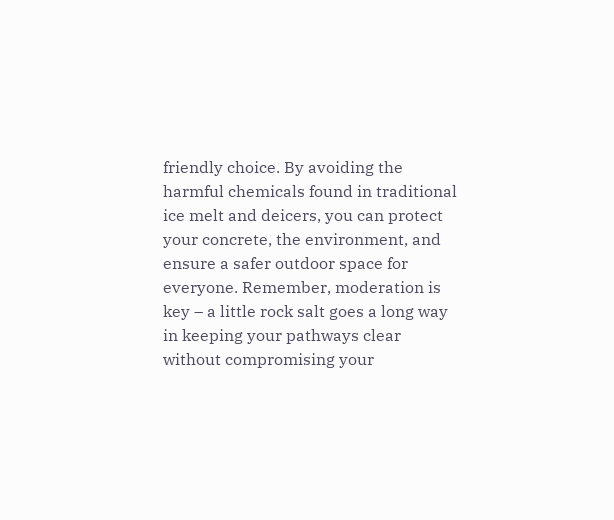friendly choice. By avoiding the harmful chemicals found in traditional ice melt and deicers, you can protect your concrete, the environment, and ensure a safer outdoor space for everyone. Remember, moderation is key – a little rock salt goes a long way in keeping your pathways clear without compromising your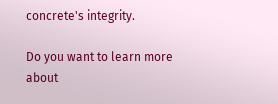concrete's integrity.

Do you want to learn more about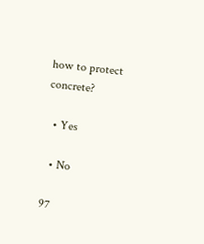how to protect concrete?

  • Yes

  • No

97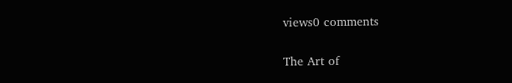views0 comments


The Art of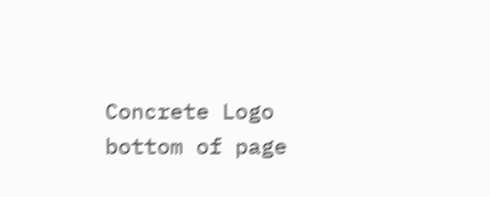Concrete Logo
bottom of page